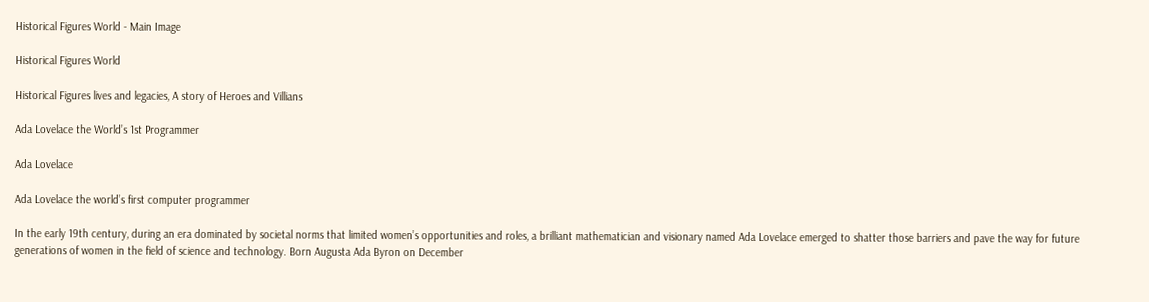Historical Figures World - Main Image

Historical Figures World

Historical Figures lives and legacies, A story of Heroes and Villians

Ada Lovelace the World’s 1st Programmer

Ada Lovelace

Ada Lovelace the world’s first computer programmer

In the early 19th century, during an era dominated by societal norms that limited women’s opportunities and roles, a brilliant mathematician and visionary named Ada Lovelace emerged to shatter those barriers and pave the way for future generations of women in the field of science and technology. Born Augusta Ada Byron on December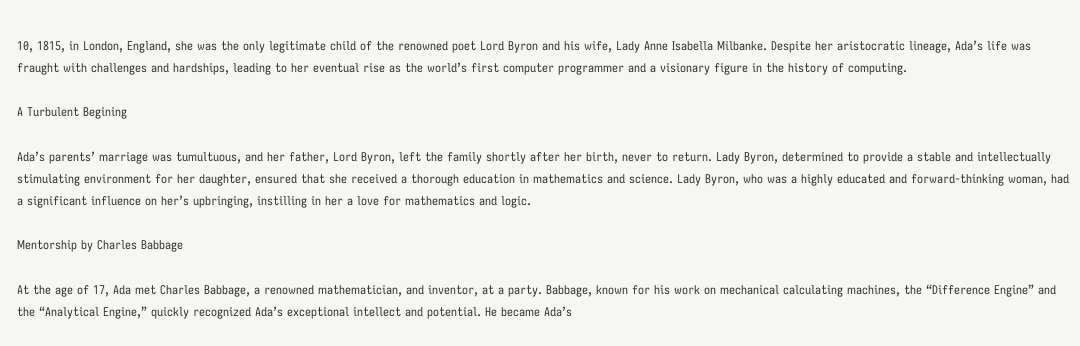10, 1815, in London, England, she was the only legitimate child of the renowned poet Lord Byron and his wife, Lady Anne Isabella Milbanke. Despite her aristocratic lineage, Ada’s life was fraught with challenges and hardships, leading to her eventual rise as the world’s first computer programmer and a visionary figure in the history of computing.

A Turbulent Begining

Ada’s parents’ marriage was tumultuous, and her father, Lord Byron, left the family shortly after her birth, never to return. Lady Byron, determined to provide a stable and intellectually stimulating environment for her daughter, ensured that she received a thorough education in mathematics and science. Lady Byron, who was a highly educated and forward-thinking woman, had a significant influence on her’s upbringing, instilling in her a love for mathematics and logic.

Mentorship by Charles Babbage

At the age of 17, Ada met Charles Babbage, a renowned mathematician, and inventor, at a party. Babbage, known for his work on mechanical calculating machines, the “Difference Engine” and the “Analytical Engine,” quickly recognized Ada’s exceptional intellect and potential. He became Ada’s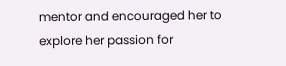mentor and encouraged her to explore her passion for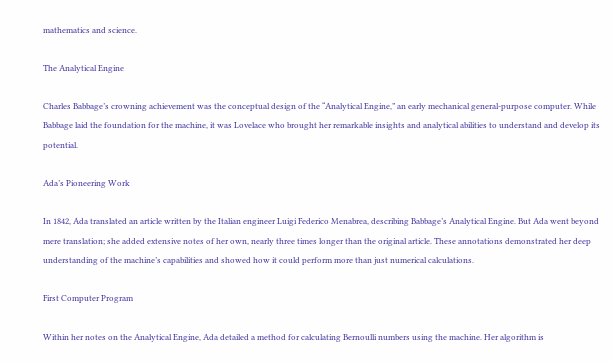mathematics and science.

The Analytical Engine

Charles Babbage’s crowning achievement was the conceptual design of the “Analytical Engine,” an early mechanical general-purpose computer. While Babbage laid the foundation for the machine, it was Lovelace who brought her remarkable insights and analytical abilities to understand and develop its potential.

Ada’s Pioneering Work

In 1842, Ada translated an article written by the Italian engineer Luigi Federico Menabrea, describing Babbage’s Analytical Engine. But Ada went beyond mere translation; she added extensive notes of her own, nearly three times longer than the original article. These annotations demonstrated her deep understanding of the machine’s capabilities and showed how it could perform more than just numerical calculations.

First Computer Program

Within her notes on the Analytical Engine, Ada detailed a method for calculating Bernoulli numbers using the machine. Her algorithm is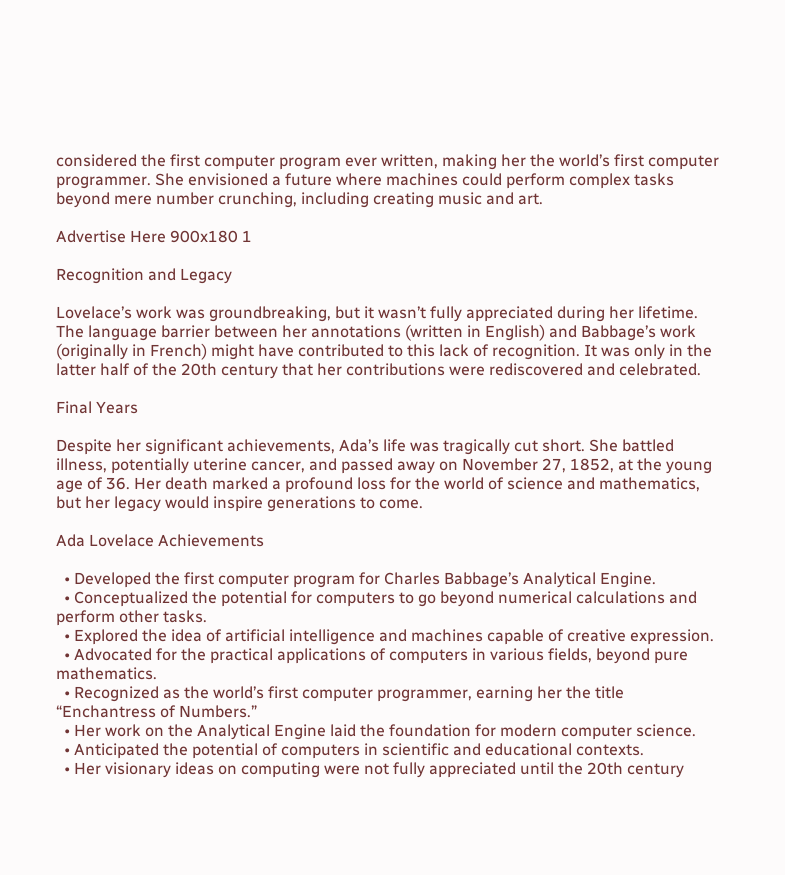considered the first computer program ever written, making her the world’s first computer programmer. She envisioned a future where machines could perform complex tasks beyond mere number crunching, including creating music and art.

Advertise Here 900x180 1

Recognition and Legacy

Lovelace’s work was groundbreaking, but it wasn’t fully appreciated during her lifetime. The language barrier between her annotations (written in English) and Babbage’s work (originally in French) might have contributed to this lack of recognition. It was only in the latter half of the 20th century that her contributions were rediscovered and celebrated.

Final Years

Despite her significant achievements, Ada’s life was tragically cut short. She battled illness, potentially uterine cancer, and passed away on November 27, 1852, at the young age of 36. Her death marked a profound loss for the world of science and mathematics, but her legacy would inspire generations to come.

Ada Lovelace Achievements

  • Developed the first computer program for Charles Babbage’s Analytical Engine.
  • Conceptualized the potential for computers to go beyond numerical calculations and perform other tasks.
  • Explored the idea of artificial intelligence and machines capable of creative expression.
  • Advocated for the practical applications of computers in various fields, beyond pure mathematics.
  • Recognized as the world’s first computer programmer, earning her the title “Enchantress of Numbers.”
  • Her work on the Analytical Engine laid the foundation for modern computer science.
  • Anticipated the potential of computers in scientific and educational contexts.
  • Her visionary ideas on computing were not fully appreciated until the 20th century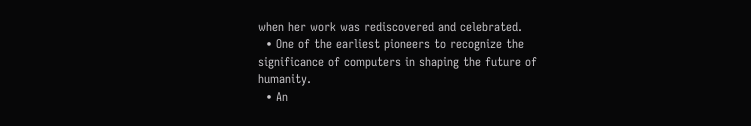when her work was rediscovered and celebrated.
  • One of the earliest pioneers to recognize the significance of computers in shaping the future of humanity.
  • An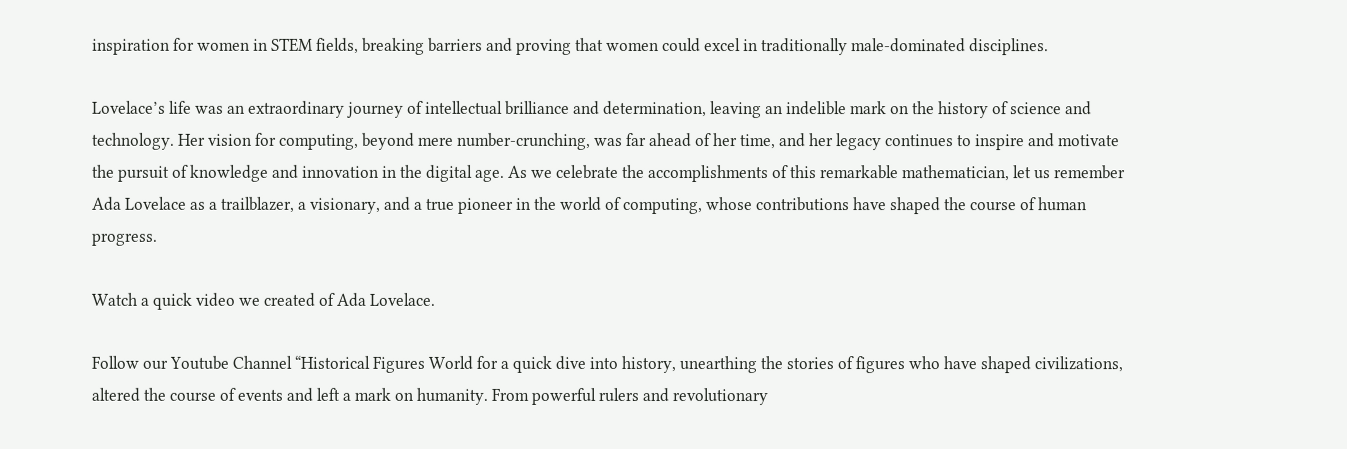inspiration for women in STEM fields, breaking barriers and proving that women could excel in traditionally male-dominated disciplines.

Lovelace’s life was an extraordinary journey of intellectual brilliance and determination, leaving an indelible mark on the history of science and technology. Her vision for computing, beyond mere number-crunching, was far ahead of her time, and her legacy continues to inspire and motivate the pursuit of knowledge and innovation in the digital age. As we celebrate the accomplishments of this remarkable mathematician, let us remember Ada Lovelace as a trailblazer, a visionary, and a true pioneer in the world of computing, whose contributions have shaped the course of human progress.

Watch a quick video we created of Ada Lovelace.

Follow our Youtube Channel “Historical Figures World for a quick dive into history, unearthing the stories of figures who have shaped civilizations, altered the course of events and left a mark on humanity. From powerful rulers and revolutionary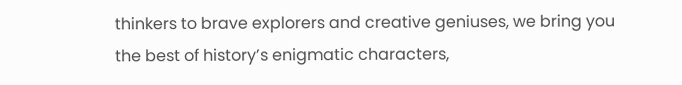thinkers to brave explorers and creative geniuses, we bring you the best of history’s enigmatic characters,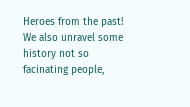Heroes from the past! We also unravel some history not so facinating people,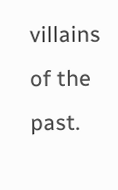villains of the past.